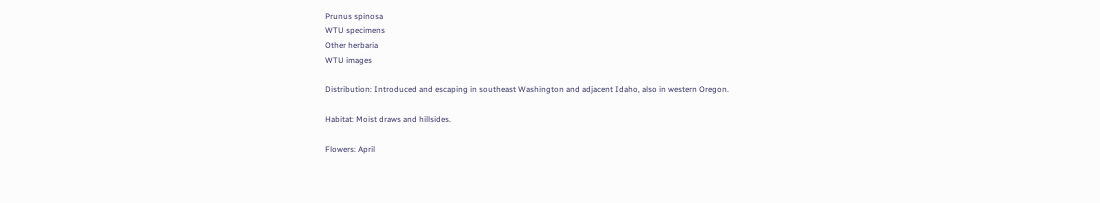Prunus spinosa
WTU specimens
Other herbaria
WTU images

Distribution: Introduced and escaping in southeast Washington and adjacent Idaho, also in western Oregon.

Habitat: Moist draws and hillsides.

Flowers: April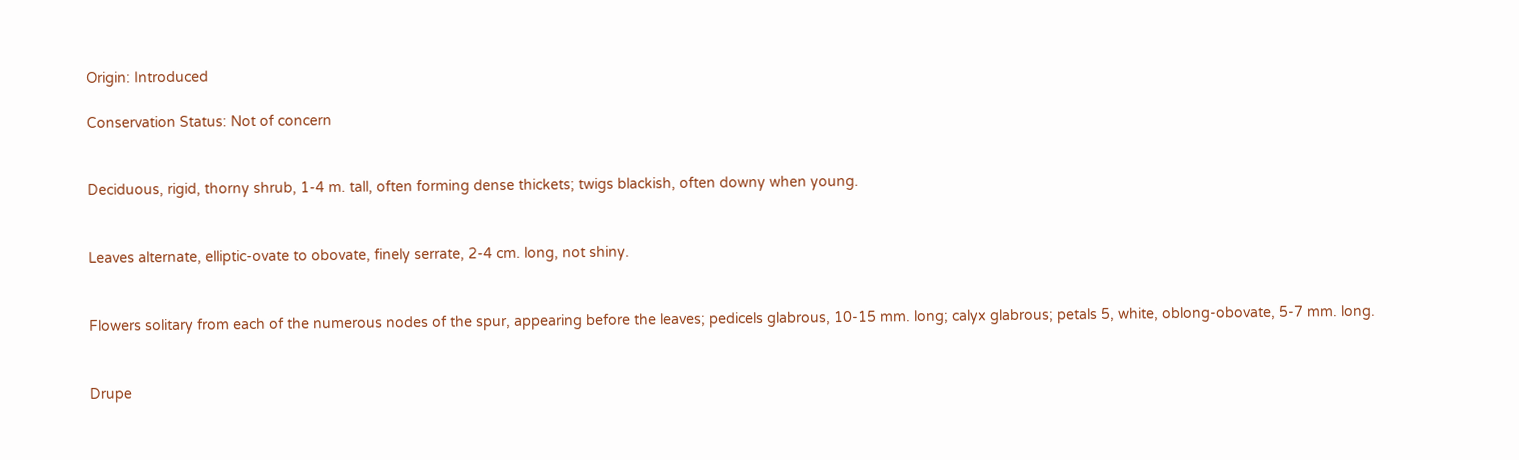Origin: Introduced

Conservation Status: Not of concern


Deciduous, rigid, thorny shrub, 1-4 m. tall, often forming dense thickets; twigs blackish, often downy when young.


Leaves alternate, elliptic-ovate to obovate, finely serrate, 2-4 cm. long, not shiny.


Flowers solitary from each of the numerous nodes of the spur, appearing before the leaves; pedicels glabrous, 10-15 mm. long; calyx glabrous; petals 5, white, oblong-obovate, 5-7 mm. long.


Drupe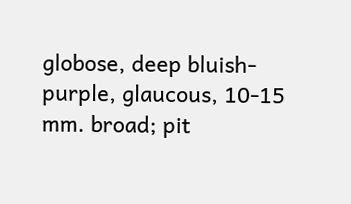globose, deep bluish-purple, glaucous, 10-15 mm. broad; pit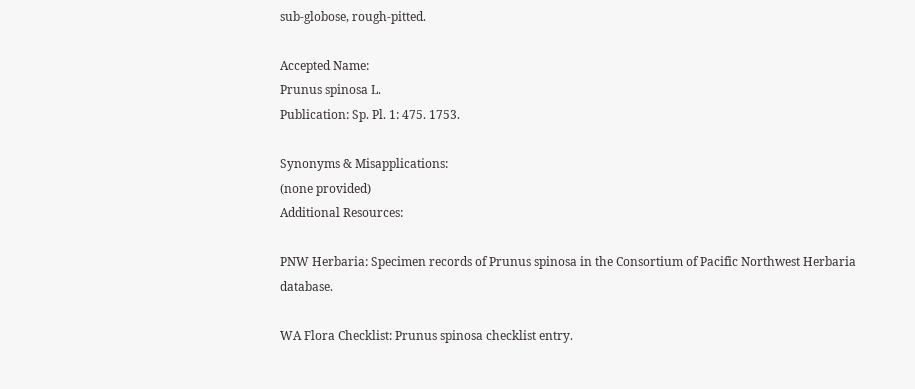sub-globose, rough-pitted.

Accepted Name:
Prunus spinosa L.
Publication: Sp. Pl. 1: 475. 1753.

Synonyms & Misapplications:
(none provided)
Additional Resources:

PNW Herbaria: Specimen records of Prunus spinosa in the Consortium of Pacific Northwest Herbaria database.

WA Flora Checklist: Prunus spinosa checklist entry.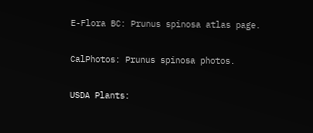E-Flora BC: Prunus spinosa atlas page.

CalPhotos: Prunus spinosa photos.

USDA Plants: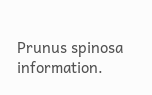Prunus spinosa information.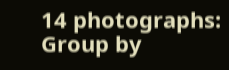14 photographs:
Group by